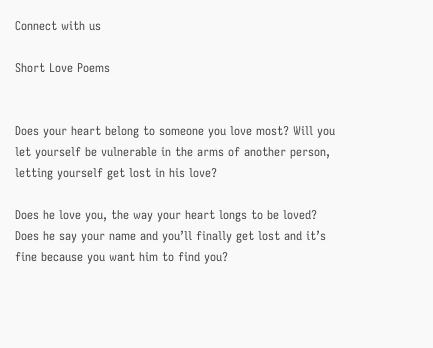Connect with us

Short Love Poems


Does your heart belong to someone you love most? Will you let yourself be vulnerable in the arms of another person, letting yourself get lost in his love?

Does he love you, the way your heart longs to be loved? Does he say your name and you’ll finally get lost and it’s fine because you want him to find you?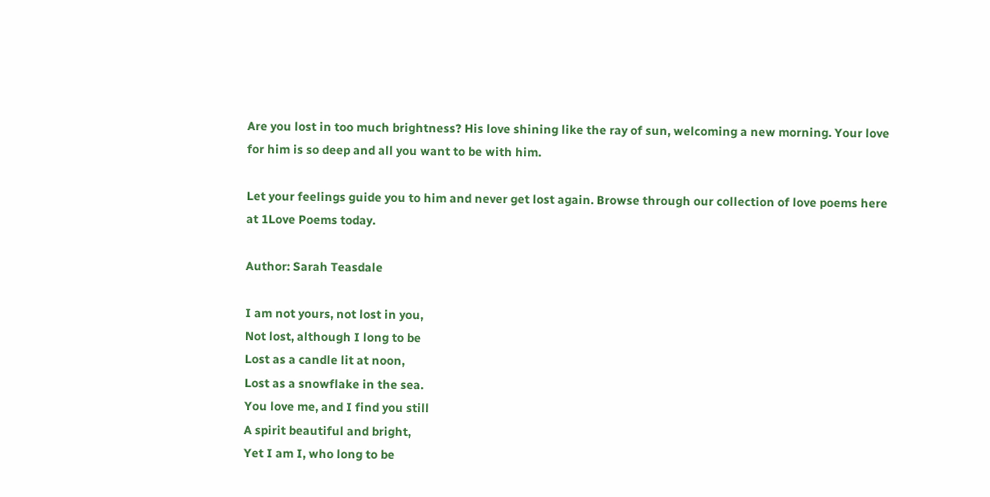Are you lost in too much brightness? His love shining like the ray of sun, welcoming a new morning. Your love for him is so deep and all you want to be with him.

Let your feelings guide you to him and never get lost again. Browse through our collection of love poems here at 1Love Poems today.

Author: Sarah Teasdale

I am not yours, not lost in you,
Not lost, although I long to be
Lost as a candle lit at noon,
Lost as a snowflake in the sea.
You love me, and I find you still
A spirit beautiful and bright,
Yet I am I, who long to be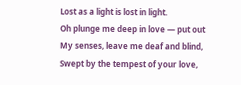Lost as a light is lost in light.
Oh plunge me deep in love — put out
My senses, leave me deaf and blind,
Swept by the tempest of your love,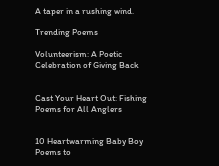A taper in a rushing wind.

Trending Poems

Volunteerism: A Poetic Celebration of Giving Back


Cast Your Heart Out: Fishing Poems for All Anglers


10 Heartwarming Baby Boy Poems to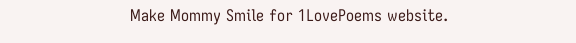Make Mommy Smile for 1LovePoems website.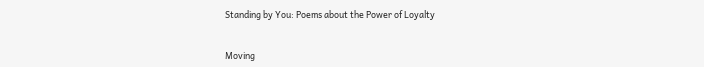Standing by You: Poems about the Power of Loyalty


Moving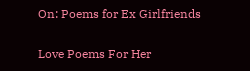On: Poems for Ex Girlfriends

Love Poems For Her